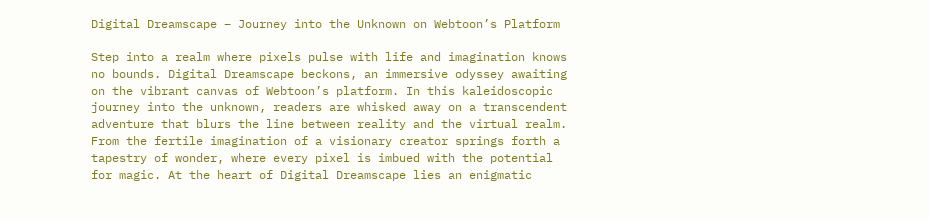Digital Dreamscape – Journey into the Unknown on Webtoon’s Platform

Step into a realm where pixels pulse with life and imagination knows no bounds. Digital Dreamscape beckons, an immersive odyssey awaiting on the vibrant canvas of Webtoon’s platform. In this kaleidoscopic journey into the unknown, readers are whisked away on a transcendent adventure that blurs the line between reality and the virtual realm. From the fertile imagination of a visionary creator springs forth a tapestry of wonder, where every pixel is imbued with the potential for magic. At the heart of Digital Dreamscape lies an enigmatic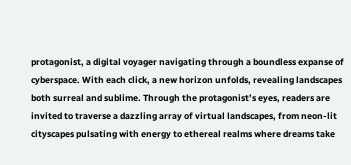protagonist, a digital voyager navigating through a boundless expanse of cyberspace. With each click, a new horizon unfolds, revealing landscapes both surreal and sublime. Through the protagonist’s eyes, readers are invited to traverse a dazzling array of virtual landscapes, from neon-lit cityscapes pulsating with energy to ethereal realms where dreams take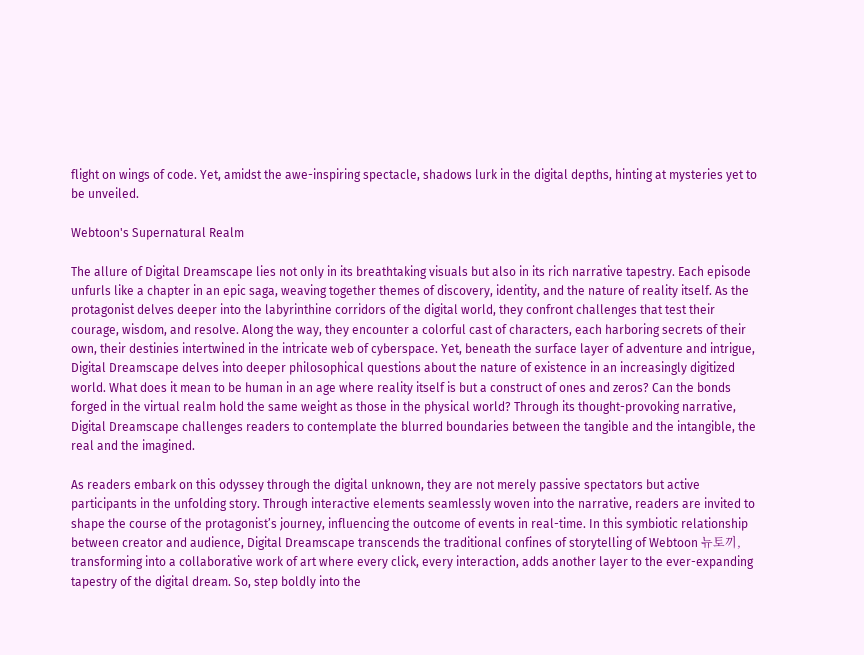flight on wings of code. Yet, amidst the awe-inspiring spectacle, shadows lurk in the digital depths, hinting at mysteries yet to be unveiled.

Webtoon's Supernatural Realm

The allure of Digital Dreamscape lies not only in its breathtaking visuals but also in its rich narrative tapestry. Each episode unfurls like a chapter in an epic saga, weaving together themes of discovery, identity, and the nature of reality itself. As the protagonist delves deeper into the labyrinthine corridors of the digital world, they confront challenges that test their courage, wisdom, and resolve. Along the way, they encounter a colorful cast of characters, each harboring secrets of their own, their destinies intertwined in the intricate web of cyberspace. Yet, beneath the surface layer of adventure and intrigue, Digital Dreamscape delves into deeper philosophical questions about the nature of existence in an increasingly digitized world. What does it mean to be human in an age where reality itself is but a construct of ones and zeros? Can the bonds forged in the virtual realm hold the same weight as those in the physical world? Through its thought-provoking narrative, Digital Dreamscape challenges readers to contemplate the blurred boundaries between the tangible and the intangible, the real and the imagined.

As readers embark on this odyssey through the digital unknown, they are not merely passive spectators but active participants in the unfolding story. Through interactive elements seamlessly woven into the narrative, readers are invited to shape the course of the protagonist’s journey, influencing the outcome of events in real-time. In this symbiotic relationship between creator and audience, Digital Dreamscape transcends the traditional confines of storytelling of Webtoon 뉴토끼, transforming into a collaborative work of art where every click, every interaction, adds another layer to the ever-expanding tapestry of the digital dream. So, step boldly into the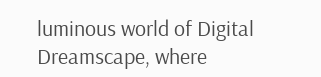luminous world of Digital Dreamscape, where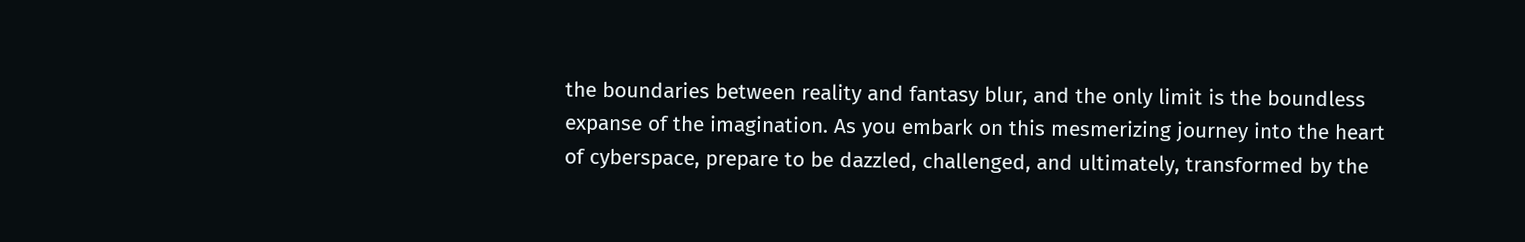the boundaries between reality and fantasy blur, and the only limit is the boundless expanse of the imagination. As you embark on this mesmerizing journey into the heart of cyberspace, prepare to be dazzled, challenged, and ultimately, transformed by the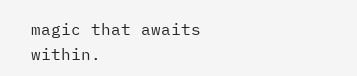magic that awaits within.